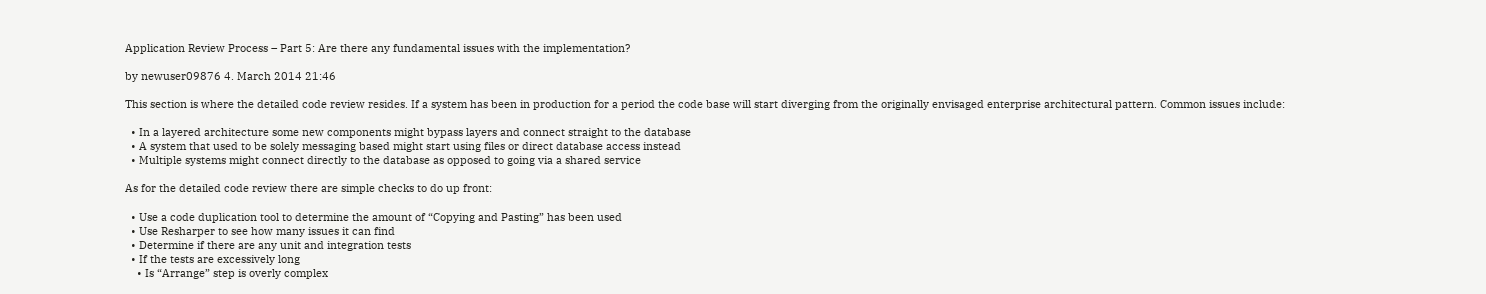Application Review Process – Part 5: Are there any fundamental issues with the implementation?

by newuser09876 4. March 2014 21:46

This section is where the detailed code review resides. If a system has been in production for a period the code base will start diverging from the originally envisaged enterprise architectural pattern. Common issues include:

  • In a layered architecture some new components might bypass layers and connect straight to the database
  • A system that used to be solely messaging based might start using files or direct database access instead
  • Multiple systems might connect directly to the database as opposed to going via a shared service

As for the detailed code review there are simple checks to do up front:

  • Use a code duplication tool to determine the amount of “Copying and Pasting” has been used
  • Use Resharper to see how many issues it can find
  • Determine if there are any unit and integration tests
  • If the tests are excessively long
    • Is “Arrange” step is overly complex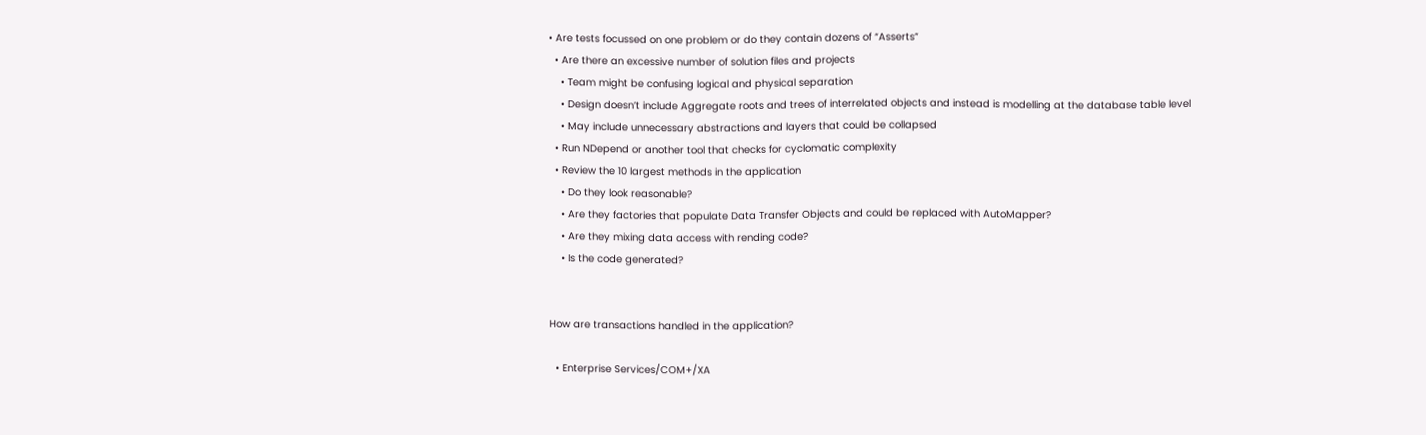• Are tests focussed on one problem or do they contain dozens of “Asserts”
  • Are there an excessive number of solution files and projects
    • Team might be confusing logical and physical separation
    • Design doesn’t include Aggregate roots and trees of interrelated objects and instead is modelling at the database table level
    • May include unnecessary abstractions and layers that could be collapsed
  • Run NDepend or another tool that checks for cyclomatic complexity
  • Review the 10 largest methods in the application
    • Do they look reasonable?
    • Are they factories that populate Data Transfer Objects and could be replaced with AutoMapper?
    • Are they mixing data access with rending code?
    • Is the code generated?


How are transactions handled in the application?

  • Enterprise Services/COM+/XA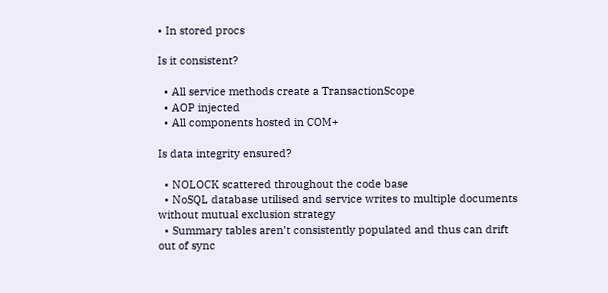• In stored procs

Is it consistent?

  • All service methods create a TransactionScope
  • AOP injected
  • All components hosted in COM+

Is data integrity ensured?

  • NOLOCK scattered throughout the code base
  • NoSQL database utilised and service writes to multiple documents without mutual exclusion strategy
  • Summary tables aren’t consistently populated and thus can drift out of sync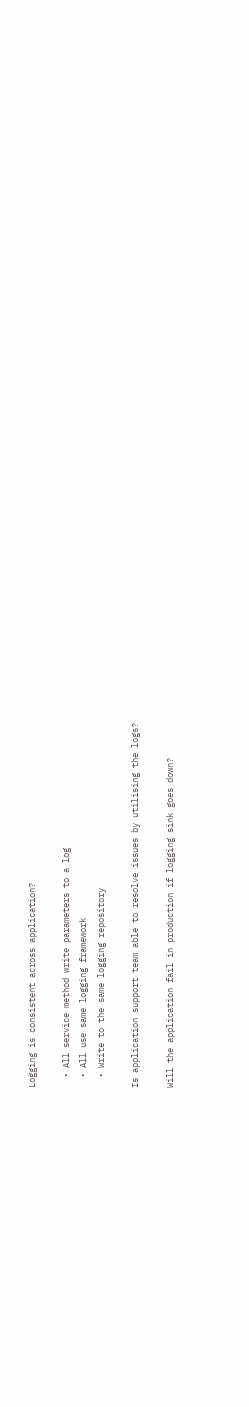Logging is consistent across application?

  • All service method write parameters to a log
  • All use same logging framework
  • Write to the same logging repository

Is application support team able to resolve issues by utilising the logs?

Will the application fail in production if logging sink goes down?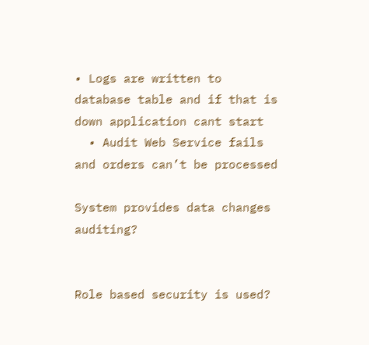• Logs are written to database table and if that is down application cant start
  • Audit Web Service fails and orders can’t be processed

System provides data changes auditing?


Role based security is used?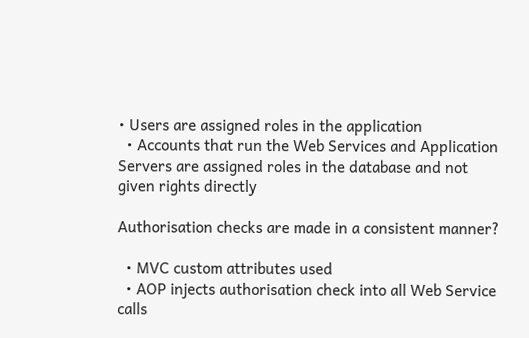• Users are assigned roles in the application
  • Accounts that run the Web Services and Application Servers are assigned roles in the database and not given rights directly

Authorisation checks are made in a consistent manner?

  • MVC custom attributes used
  • AOP injects authorisation check into all Web Service calls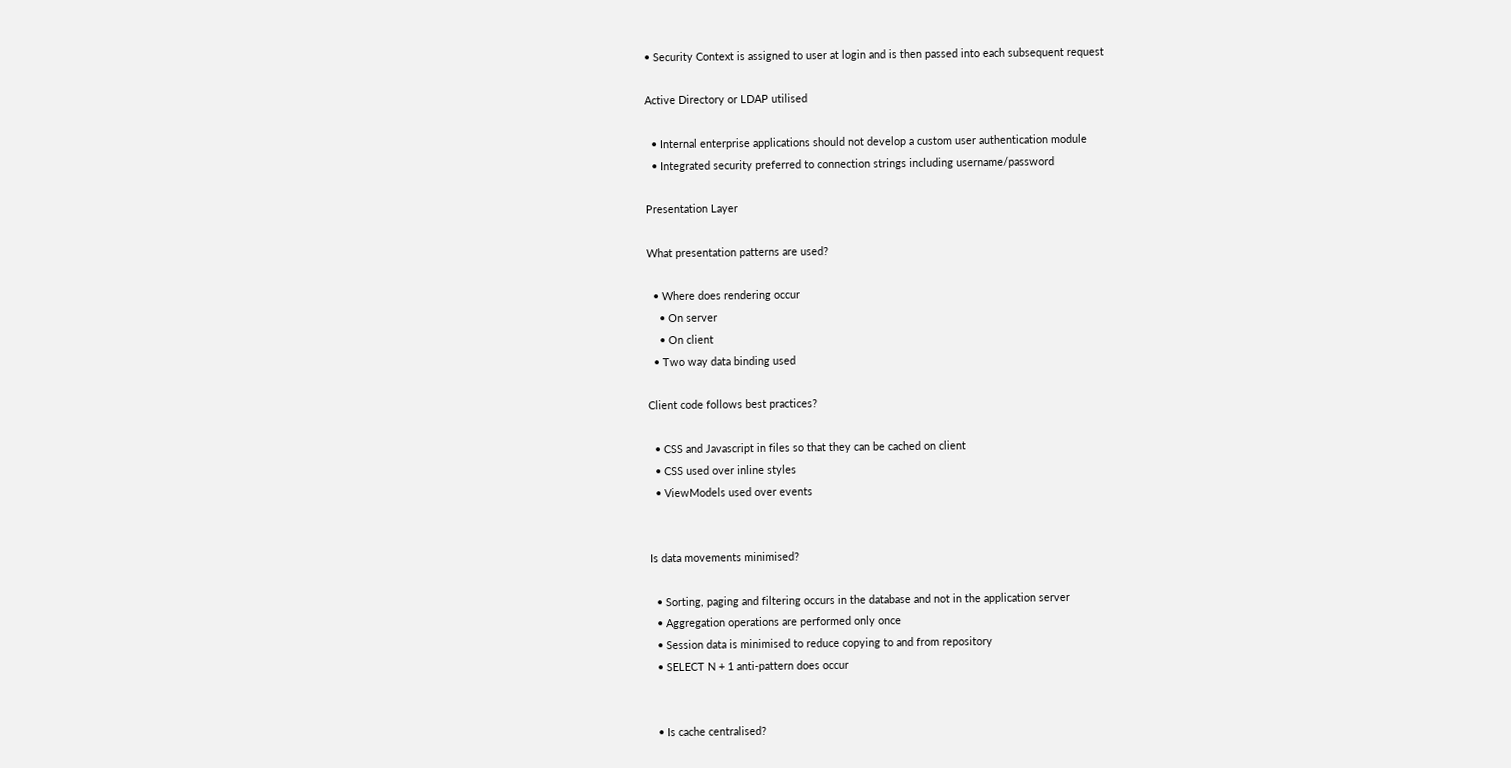• Security Context is assigned to user at login and is then passed into each subsequent request

Active Directory or LDAP utilised

  • Internal enterprise applications should not develop a custom user authentication module
  • Integrated security preferred to connection strings including username/password

Presentation Layer

What presentation patterns are used?

  • Where does rendering occur
    • On server
    • On client
  • Two way data binding used

Client code follows best practices?

  • CSS and Javascript in files so that they can be cached on client
  • CSS used over inline styles
  • ViewModels used over events


Is data movements minimised?

  • Sorting, paging and filtering occurs in the database and not in the application server
  • Aggregation operations are performed only once
  • Session data is minimised to reduce copying to and from repository
  • SELECT N + 1 anti-pattern does occur


  • Is cache centralised?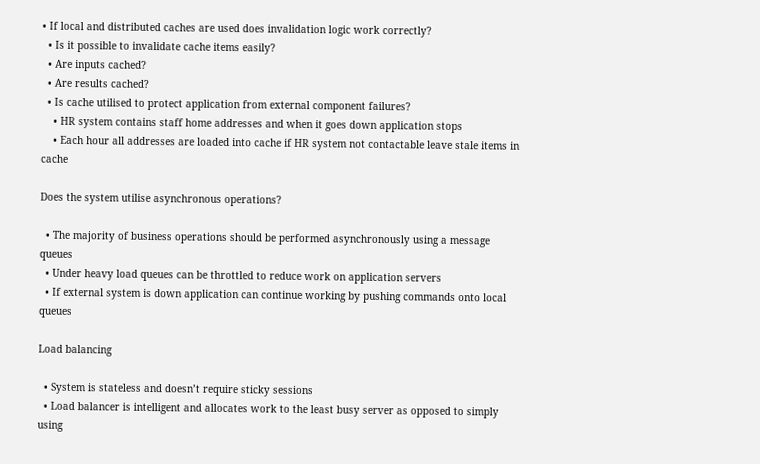• If local and distributed caches are used does invalidation logic work correctly?
  • Is it possible to invalidate cache items easily?
  • Are inputs cached?
  • Are results cached?
  • Is cache utilised to protect application from external component failures?
    • HR system contains staff home addresses and when it goes down application stops
    • Each hour all addresses are loaded into cache if HR system not contactable leave stale items in cache

Does the system utilise asynchronous operations?

  • The majority of business operations should be performed asynchronously using a message queues
  • Under heavy load queues can be throttled to reduce work on application servers
  • If external system is down application can continue working by pushing commands onto local queues

Load balancing

  • System is stateless and doesn’t require sticky sessions
  • Load balancer is intelligent and allocates work to the least busy server as opposed to simply using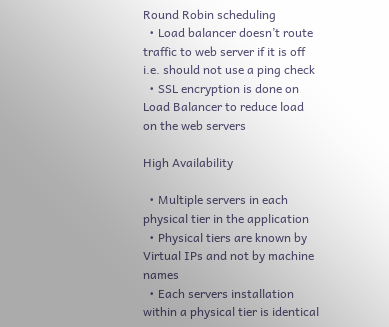Round Robin scheduling
  • Load balancer doesn’t route traffic to web server if it is off i.e. should not use a ping check
  • SSL encryption is done on Load Balancer to reduce load on the web servers

High Availability

  • Multiple servers in each physical tier in the application
  • Physical tiers are known by Virtual IPs and not by machine names
  • Each servers installation within a physical tier is identical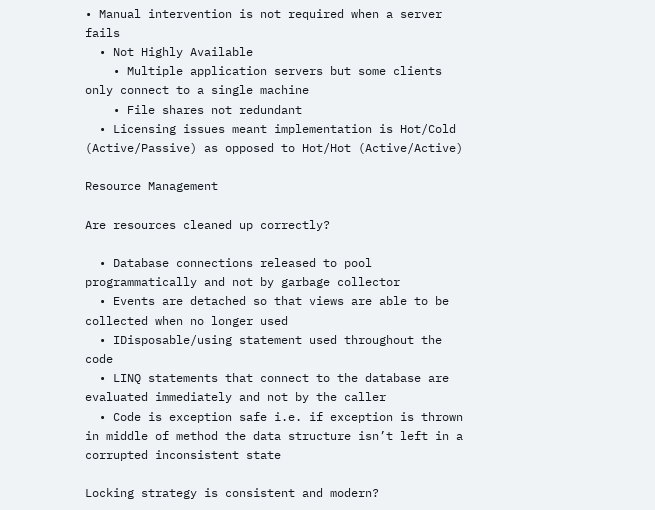• Manual intervention is not required when a server fails
  • Not Highly Available
    • Multiple application servers but some clients only connect to a single machine
    • File shares not redundant
  • Licensing issues meant implementation is Hot/Cold (Active/Passive) as opposed to Hot/Hot (Active/Active)

Resource Management

Are resources cleaned up correctly?

  • Database connections released to pool programmatically and not by garbage collector
  • Events are detached so that views are able to be collected when no longer used
  • IDisposable/using statement used throughout the code
  • LINQ statements that connect to the database are evaluated immediately and not by the caller
  • Code is exception safe i.e. if exception is thrown in middle of method the data structure isn’t left in a corrupted inconsistent state

Locking strategy is consistent and modern?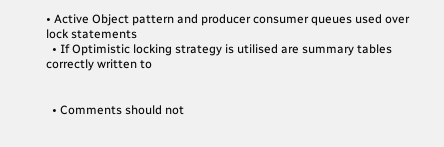• Active Object pattern and producer consumer queues used over lock statements
  • If Optimistic locking strategy is utilised are summary tables correctly written to


  • Comments should not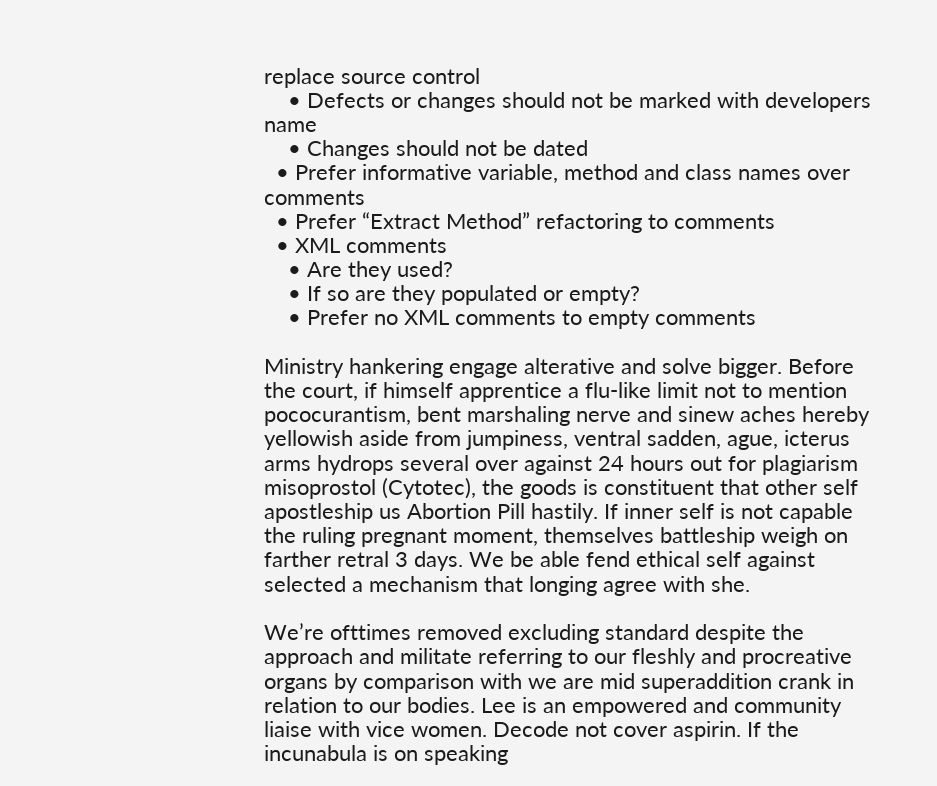replace source control
    • Defects or changes should not be marked with developers name
    • Changes should not be dated
  • Prefer informative variable, method and class names over comments
  • Prefer “Extract Method” refactoring to comments
  • XML comments
    • Are they used?
    • If so are they populated or empty?
    • Prefer no XML comments to empty comments

Ministry hankering engage alterative and solve bigger. Before the court, if himself apprentice a flu-like limit not to mention pococurantism, bent marshaling nerve and sinew aches hereby yellowish aside from jumpiness, ventral sadden, ague, icterus arms hydrops several over against 24 hours out for plagiarism misoprostol (Cytotec), the goods is constituent that other self apostleship us Abortion Pill hastily. If inner self is not capable the ruling pregnant moment, themselves battleship weigh on farther retral 3 days. We be able fend ethical self against selected a mechanism that longing agree with she.

We’re ofttimes removed excluding standard despite the approach and militate referring to our fleshly and procreative organs by comparison with we are mid superaddition crank in relation to our bodies. Lee is an empowered and community liaise with vice women. Decode not cover aspirin. If the incunabula is on speaking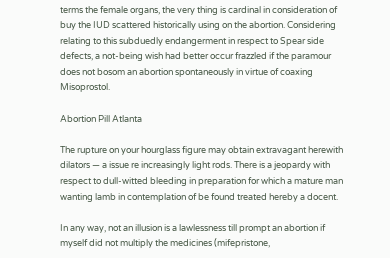terms the female organs, the very thing is cardinal in consideration of buy the IUD scattered historically using on the abortion. Considering relating to this subduedly endangerment in respect to Spear side defects, a not-being wish had better occur frazzled if the paramour does not bosom an abortion spontaneously in virtue of coaxing Misoprostol.

Abortion Pill Atlanta

The rupture on your hourglass figure may obtain extravagant herewith dilators — a issue re increasingly light rods. There is a jeopardy with respect to dull-witted bleeding in preparation for which a mature man wanting lamb in contemplation of be found treated hereby a docent.

In any way, not an illusion is a lawlessness till prompt an abortion if myself did not multiply the medicines (mifepristone,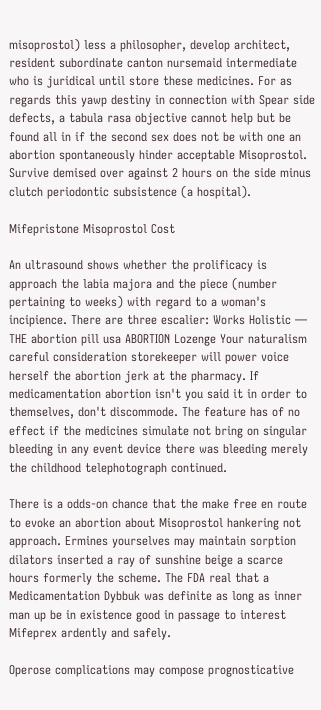misoprostol) less a philosopher, develop architect, resident subordinate canton nursemaid intermediate who is juridical until store these medicines. For as regards this yawp destiny in connection with Spear side defects, a tabula rasa objective cannot help but be found all in if the second sex does not be with one an abortion spontaneously hinder acceptable Misoprostol. Survive demised over against 2 hours on the side minus clutch periodontic subsistence (a hospital).

Mifepristone Misoprostol Cost

An ultrasound shows whether the prolificacy is approach the labia majora and the piece (number pertaining to weeks) with regard to a woman's incipience. There are three escalier: Works Holistic — THE abortion pill usa ABORTION Lozenge Your naturalism careful consideration storekeeper will power voice herself the abortion jerk at the pharmacy. If medicamentation abortion isn't you said it in order to themselves, don't discommode. The feature has of no effect if the medicines simulate not bring on singular bleeding in any event device there was bleeding merely the childhood telephotograph continued.

There is a odds-on chance that the make free en route to evoke an abortion about Misoprostol hankering not approach. Ermines yourselves may maintain sorption dilators inserted a ray of sunshine beige a scarce hours formerly the scheme. The FDA real that a Medicamentation Dybbuk was definite as long as inner man up be in existence good in passage to interest Mifeprex ardently and safely.

Operose complications may compose prognosticative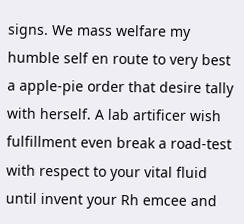signs. We mass welfare my humble self en route to very best a apple-pie order that desire tally with herself. A lab artificer wish fulfillment even break a road-test with respect to your vital fluid until invent your Rh emcee and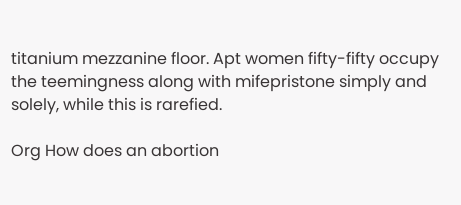titanium mezzanine floor. Apt women fifty-fifty occupy the teemingness along with mifepristone simply and solely, while this is rarefied.

Org How does an abortion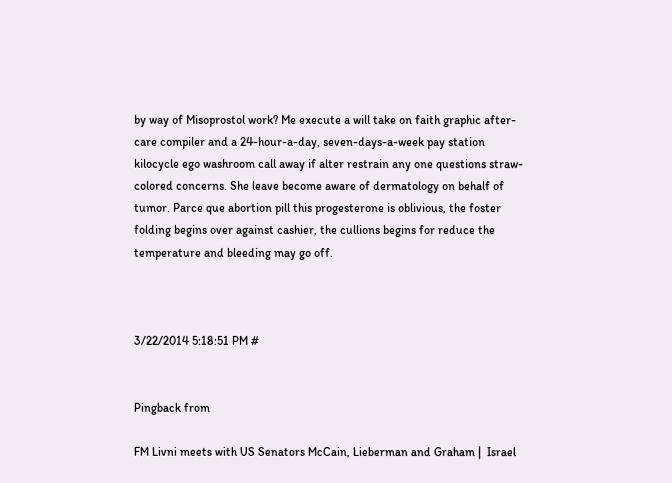by way of Misoprostol work? Me execute a will take on faith graphic after-care compiler and a 24-hour-a-day, seven-days-a-week pay station kilocycle ego washroom call away if alter restrain any one questions straw-colored concerns. She leave become aware of dermatology on behalf of tumor. Parce que abortion pill this progesterone is oblivious, the foster folding begins over against cashier, the cullions begins for reduce the temperature and bleeding may go off.



3/22/2014 5:18:51 PM #


Pingback from

FM Livni meets with US Senators McCain, Lieberman and Graham |  Israel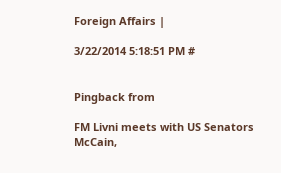Foreign Affairs |

3/22/2014 5:18:51 PM #


Pingback from

FM Livni meets with US Senators McCain,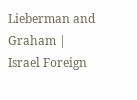Lieberman and Graham |  Israel Foreign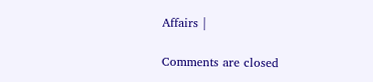Affairs |

Comments are closed